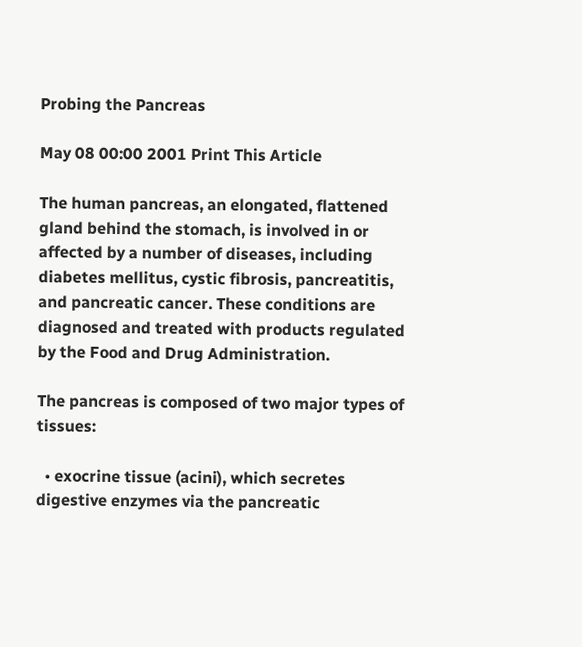Probing the Pancreas

May 08 00:00 2001 Print This Article

The human pancreas, an elongated, flattened gland behind the stomach, is involved in or affected by a number of diseases, including diabetes mellitus, cystic fibrosis, pancreatitis, and pancreatic cancer. These conditions are diagnosed and treated with products regulated by the Food and Drug Administration.

The pancreas is composed of two major types of tissues:

  • exocrine tissue (acini), which secretes digestive enzymes via the pancreatic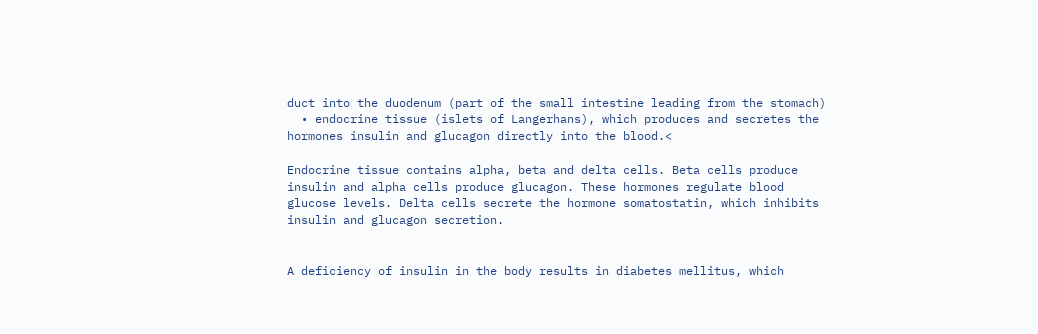duct into the duodenum (part of the small intestine leading from the stomach)
  • endocrine tissue (islets of Langerhans), which produces and secretes the hormones insulin and glucagon directly into the blood.<

Endocrine tissue contains alpha, beta and delta cells. Beta cells produce insulin and alpha cells produce glucagon. These hormones regulate blood glucose levels. Delta cells secrete the hormone somatostatin, which inhibits insulin and glucagon secretion.


A deficiency of insulin in the body results in diabetes mellitus, which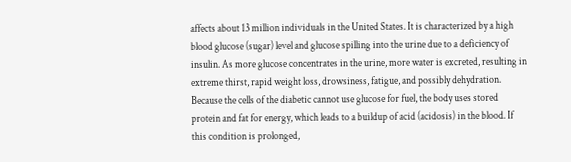affects about 13 million individuals in the United States. It is characterized by a high blood glucose (sugar) level and glucose spilling into the urine due to a deficiency of insulin. As more glucose concentrates in the urine, more water is excreted, resulting in extreme thirst, rapid weight loss, drowsiness, fatigue, and possibly dehydration. Because the cells of the diabetic cannot use glucose for fuel, the body uses stored protein and fat for energy, which leads to a buildup of acid (acidosis) in the blood. If this condition is prolonged,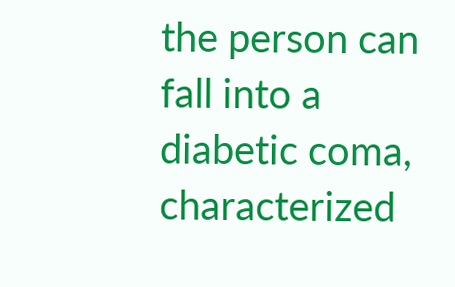the person can fall into a diabetic coma, characterized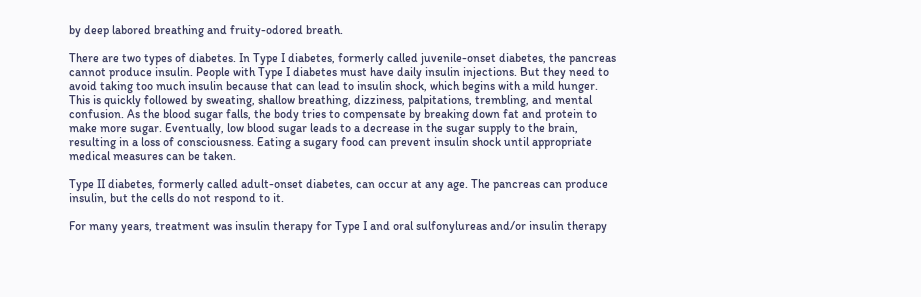by deep labored breathing and fruity-odored breath.

There are two types of diabetes. In Type I diabetes, formerly called juvenile-onset diabetes, the pancreas cannot produce insulin. People with Type I diabetes must have daily insulin injections. But they need to avoid taking too much insulin because that can lead to insulin shock, which begins with a mild hunger. This is quickly followed by sweating, shallow breathing, dizziness, palpitations, trembling, and mental confusion. As the blood sugar falls, the body tries to compensate by breaking down fat and protein to make more sugar. Eventually, low blood sugar leads to a decrease in the sugar supply to the brain, resulting in a loss of consciousness. Eating a sugary food can prevent insulin shock until appropriate medical measures can be taken.

Type II diabetes, formerly called adult-onset diabetes, can occur at any age. The pancreas can produce insulin, but the cells do not respond to it.

For many years, treatment was insulin therapy for Type I and oral sulfonylureas and/or insulin therapy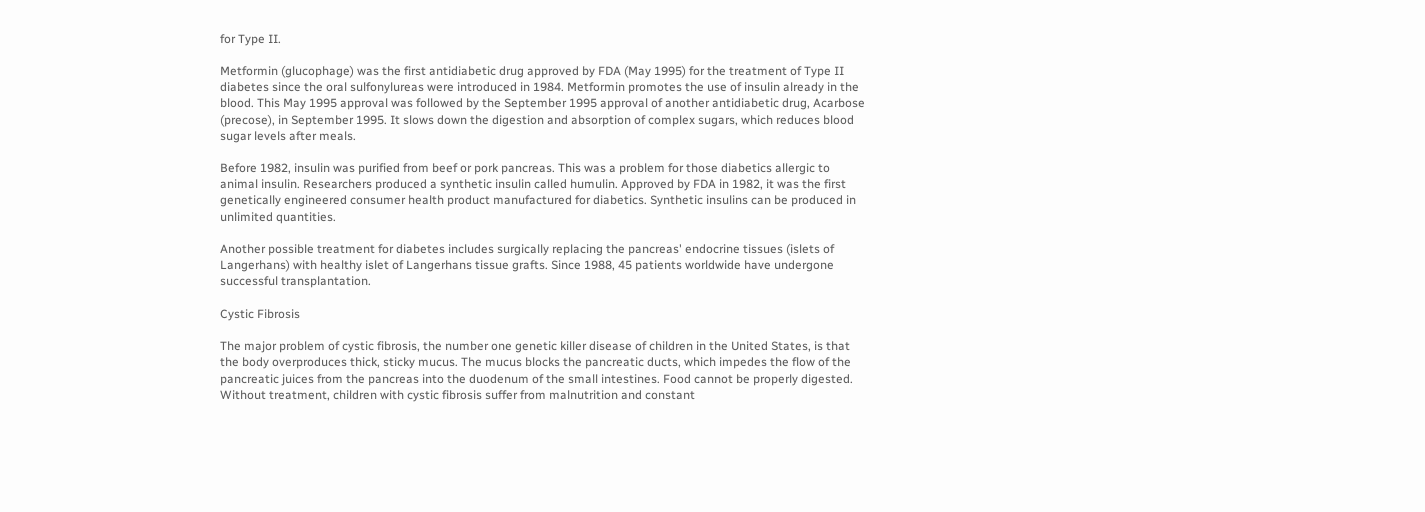for Type II.

Metformin (glucophage) was the first antidiabetic drug approved by FDA (May 1995) for the treatment of Type II diabetes since the oral sulfonylureas were introduced in 1984. Metformin promotes the use of insulin already in the blood. This May 1995 approval was followed by the September 1995 approval of another antidiabetic drug, Acarbose (precose), in September 1995. It slows down the digestion and absorption of complex sugars, which reduces blood sugar levels after meals.

Before 1982, insulin was purified from beef or pork pancreas. This was a problem for those diabetics allergic to animal insulin. Researchers produced a synthetic insulin called humulin. Approved by FDA in 1982, it was the first genetically engineered consumer health product manufactured for diabetics. Synthetic insulins can be produced in unlimited quantities.

Another possible treatment for diabetes includes surgically replacing the pancreas' endocrine tissues (islets of Langerhans) with healthy islet of Langerhans tissue grafts. Since 1988, 45 patients worldwide have undergone successful transplantation.

Cystic Fibrosis

The major problem of cystic fibrosis, the number one genetic killer disease of children in the United States, is that the body overproduces thick, sticky mucus. The mucus blocks the pancreatic ducts, which impedes the flow of the pancreatic juices from the pancreas into the duodenum of the small intestines. Food cannot be properly digested. Without treatment, children with cystic fibrosis suffer from malnutrition and constant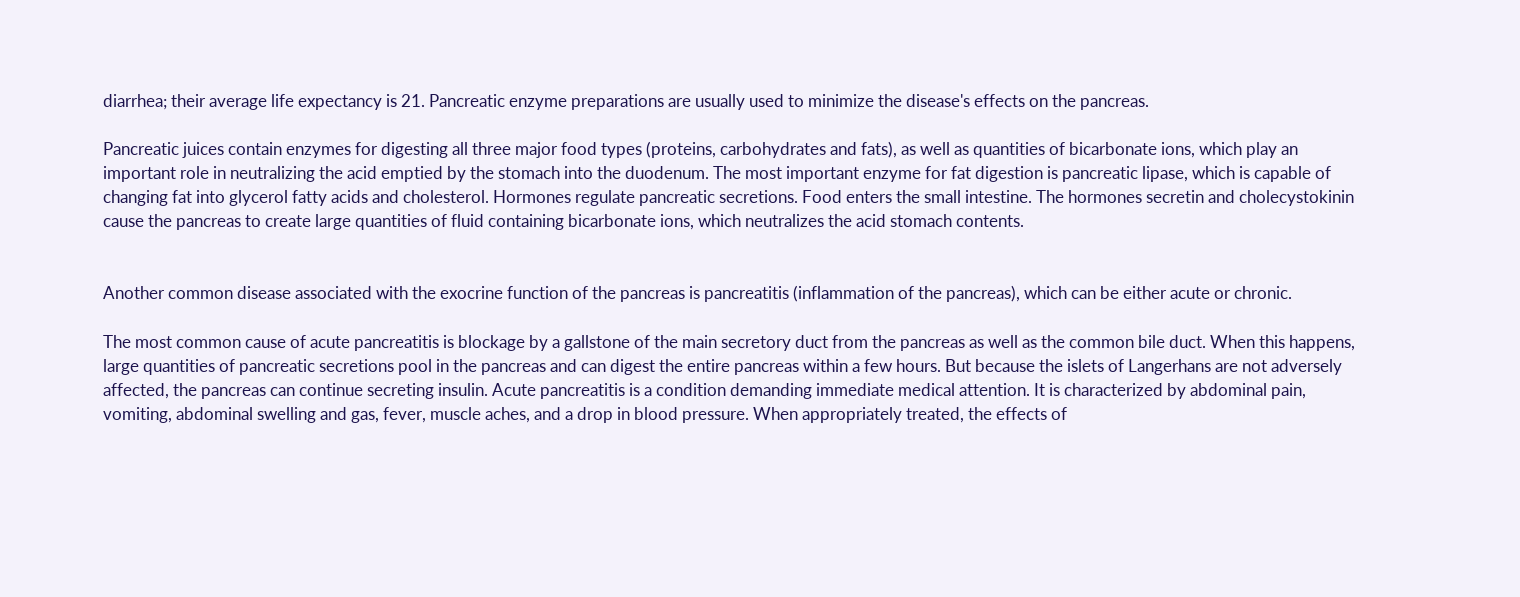diarrhea; their average life expectancy is 21. Pancreatic enzyme preparations are usually used to minimize the disease's effects on the pancreas.

Pancreatic juices contain enzymes for digesting all three major food types (proteins, carbohydrates and fats), as well as quantities of bicarbonate ions, which play an important role in neutralizing the acid emptied by the stomach into the duodenum. The most important enzyme for fat digestion is pancreatic lipase, which is capable of changing fat into glycerol fatty acids and cholesterol. Hormones regulate pancreatic secretions. Food enters the small intestine. The hormones secretin and cholecystokinin cause the pancreas to create large quantities of fluid containing bicarbonate ions, which neutralizes the acid stomach contents.


Another common disease associated with the exocrine function of the pancreas is pancreatitis (inflammation of the pancreas), which can be either acute or chronic.

The most common cause of acute pancreatitis is blockage by a gallstone of the main secretory duct from the pancreas as well as the common bile duct. When this happens, large quantities of pancreatic secretions pool in the pancreas and can digest the entire pancreas within a few hours. But because the islets of Langerhans are not adversely affected, the pancreas can continue secreting insulin. Acute pancreatitis is a condition demanding immediate medical attention. It is characterized by abdominal pain, vomiting, abdominal swelling and gas, fever, muscle aches, and a drop in blood pressure. When appropriately treated, the effects of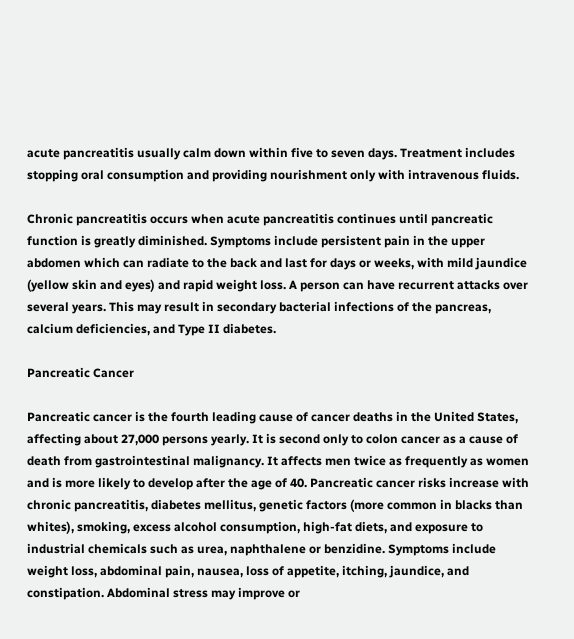acute pancreatitis usually calm down within five to seven days. Treatment includes stopping oral consumption and providing nourishment only with intravenous fluids.

Chronic pancreatitis occurs when acute pancreatitis continues until pancreatic function is greatly diminished. Symptoms include persistent pain in the upper abdomen which can radiate to the back and last for days or weeks, with mild jaundice (yellow skin and eyes) and rapid weight loss. A person can have recurrent attacks over several years. This may result in secondary bacterial infections of the pancreas, calcium deficiencies, and Type II diabetes.

Pancreatic Cancer

Pancreatic cancer is the fourth leading cause of cancer deaths in the United States, affecting about 27,000 persons yearly. It is second only to colon cancer as a cause of death from gastrointestinal malignancy. It affects men twice as frequently as women and is more likely to develop after the age of 40. Pancreatic cancer risks increase with chronic pancreatitis, diabetes mellitus, genetic factors (more common in blacks than whites), smoking, excess alcohol consumption, high-fat diets, and exposure to industrial chemicals such as urea, naphthalene or benzidine. Symptoms include weight loss, abdominal pain, nausea, loss of appetite, itching, jaundice, and constipation. Abdominal stress may improve or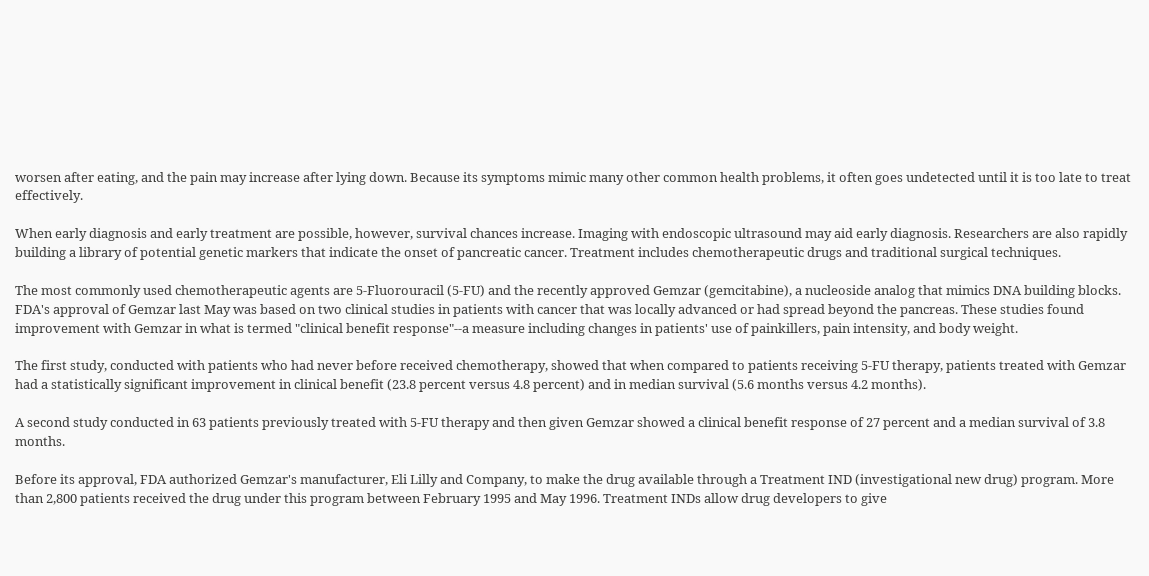worsen after eating, and the pain may increase after lying down. Because its symptoms mimic many other common health problems, it often goes undetected until it is too late to treat effectively.

When early diagnosis and early treatment are possible, however, survival chances increase. Imaging with endoscopic ultrasound may aid early diagnosis. Researchers are also rapidly building a library of potential genetic markers that indicate the onset of pancreatic cancer. Treatment includes chemotherapeutic drugs and traditional surgical techniques.

The most commonly used chemotherapeutic agents are 5-Fluorouracil (5-FU) and the recently approved Gemzar (gemcitabine), a nucleoside analog that mimics DNA building blocks. FDA's approval of Gemzar last May was based on two clinical studies in patients with cancer that was locally advanced or had spread beyond the pancreas. These studies found improvement with Gemzar in what is termed "clinical benefit response"--a measure including changes in patients' use of painkillers, pain intensity, and body weight.

The first study, conducted with patients who had never before received chemotherapy, showed that when compared to patients receiving 5-FU therapy, patients treated with Gemzar had a statistically significant improvement in clinical benefit (23.8 percent versus 4.8 percent) and in median survival (5.6 months versus 4.2 months).

A second study conducted in 63 patients previously treated with 5-FU therapy and then given Gemzar showed a clinical benefit response of 27 percent and a median survival of 3.8 months.

Before its approval, FDA authorized Gemzar's manufacturer, Eli Lilly and Company, to make the drug available through a Treatment IND (investigational new drug) program. More than 2,800 patients received the drug under this program between February 1995 and May 1996. Treatment INDs allow drug developers to give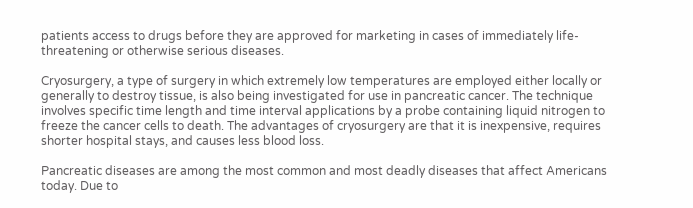patients access to drugs before they are approved for marketing in cases of immediately life-threatening or otherwise serious diseases.

Cryosurgery, a type of surgery in which extremely low temperatures are employed either locally or generally to destroy tissue, is also being investigated for use in pancreatic cancer. The technique involves specific time length and time interval applications by a probe containing liquid nitrogen to freeze the cancer cells to death. The advantages of cryosurgery are that it is inexpensive, requires shorter hospital stays, and causes less blood loss.

Pancreatic diseases are among the most common and most deadly diseases that affect Americans today. Due to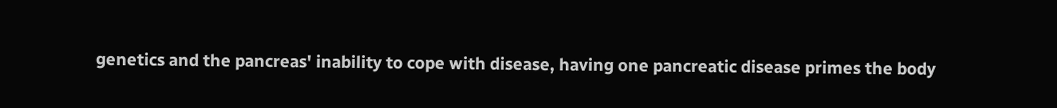genetics and the pancreas' inability to cope with disease, having one pancreatic disease primes the body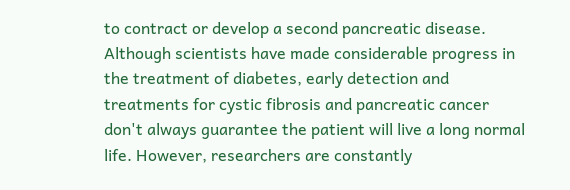to contract or develop a second pancreatic disease. Although scientists have made considerable progress in the treatment of diabetes, early detection and treatments for cystic fibrosis and pancreatic cancer don't always guarantee the patient will live a long normal life. However, researchers are constantly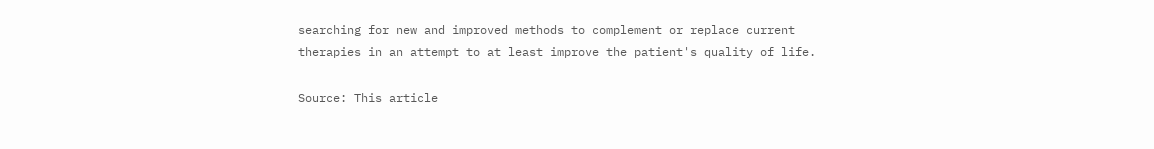searching for new and improved methods to complement or replace current therapies in an attempt to at least improve the patient's quality of life.

Source: This article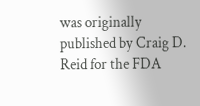was originally published by Craig D. Reid for the FDA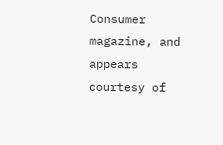Consumer magazine, and appears courtesy of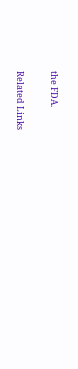the FDA.

Related Links